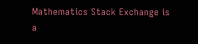Mathematics Stack Exchange is a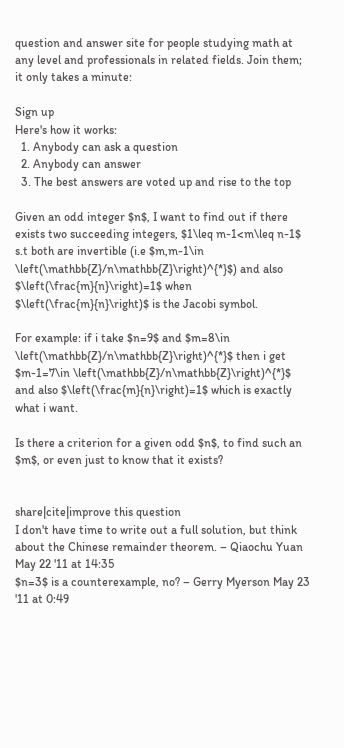question and answer site for people studying math at any level and professionals in related fields. Join them; it only takes a minute:

Sign up
Here's how it works:
  1. Anybody can ask a question
  2. Anybody can answer
  3. The best answers are voted up and rise to the top

Given an odd integer $n$, I want to find out if there exists two succeeding integers, $1\leq m-1<m\leq n-1$ s.t both are invertible (i.e $m,m-1\in \left(\mathbb{Z}/n\mathbb{Z}\right)^{*}$) and also $\left(\frac{m}{n}\right)=1$ when $\left(\frac{m}{n}\right)$ is the Jacobi symbol.

For example: if i take $n=9$ and $m=8\in \left(\mathbb{Z}/n\mathbb{Z}\right)^{*}$ then i get $m-1=7\in \left(\mathbb{Z}/n\mathbb{Z}\right)^{*}$ and also $\left(\frac{m}{n}\right)=1$ which is exactly what i want.

Is there a criterion for a given odd $n$, to find such an $m$, or even just to know that it exists?


share|cite|improve this question
I don't have time to write out a full solution, but think about the Chinese remainder theorem. – Qiaochu Yuan May 22 '11 at 14:35
$n=3$ is a counterexample, no? – Gerry Myerson May 23 '11 at 0:49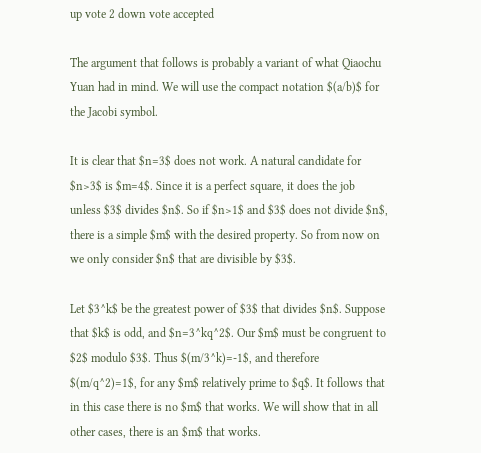up vote 2 down vote accepted

The argument that follows is probably a variant of what Qiaochu Yuan had in mind. We will use the compact notation $(a/b)$ for the Jacobi symbol.

It is clear that $n=3$ does not work. A natural candidate for $n>3$ is $m=4$. Since it is a perfect square, it does the job unless $3$ divides $n$. So if $n>1$ and $3$ does not divide $n$, there is a simple $m$ with the desired property. So from now on we only consider $n$ that are divisible by $3$.

Let $3^k$ be the greatest power of $3$ that divides $n$. Suppose that $k$ is odd, and $n=3^kq^2$. Our $m$ must be congruent to $2$ modulo $3$. Thus $(m/3^k)=-1$, and therefore $(m/q^2)=1$, for any $m$ relatively prime to $q$. It follows that in this case there is no $m$ that works. We will show that in all other cases, there is an $m$ that works.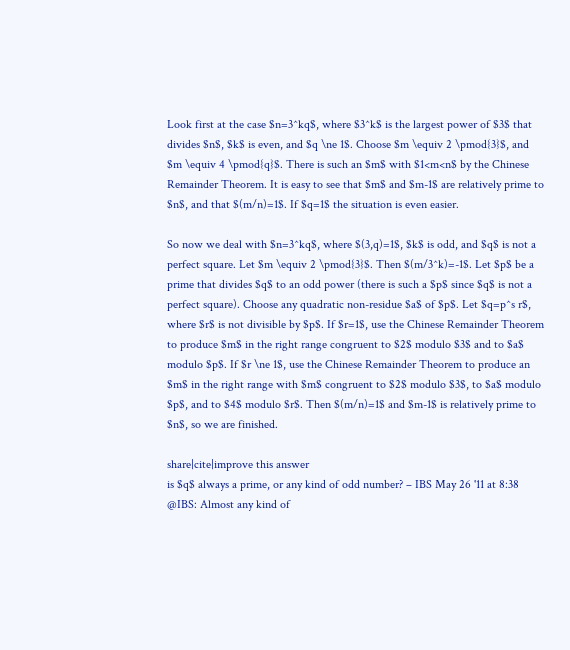Look first at the case $n=3^kq$, where $3^k$ is the largest power of $3$ that divides $n$, $k$ is even, and $q \ne 1$. Choose $m \equiv 2 \pmod{3}$, and $m \equiv 4 \pmod{q}$. There is such an $m$ with $1<m<n$ by the Chinese Remainder Theorem. It is easy to see that $m$ and $m-1$ are relatively prime to $n$, and that $(m/n)=1$. If $q=1$ the situation is even easier.

So now we deal with $n=3^kq$, where $(3,q)=1$, $k$ is odd, and $q$ is not a perfect square. Let $m \equiv 2 \pmod{3}$. Then $(m/3^k)=-1$. Let $p$ be a prime that divides $q$ to an odd power (there is such a $p$ since $q$ is not a perfect square). Choose any quadratic non-residue $a$ of $p$. Let $q=p^s r$, where $r$ is not divisible by $p$. If $r=1$, use the Chinese Remainder Theorem to produce $m$ in the right range congruent to $2$ modulo $3$ and to $a$ modulo $p$. If $r \ne 1$, use the Chinese Remainder Theorem to produce an $m$ in the right range with $m$ congruent to $2$ modulo $3$, to $a$ modulo $p$, and to $4$ modulo $r$. Then $(m/n)=1$ and $m-1$ is relatively prime to $n$, so we are finished.

share|cite|improve this answer
is $q$ always a prime, or any kind of odd number? – IBS May 26 '11 at 8:38
@IBS: Almost any kind of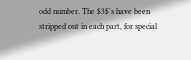odd number. The $3$'s have been stripped out in each part, for special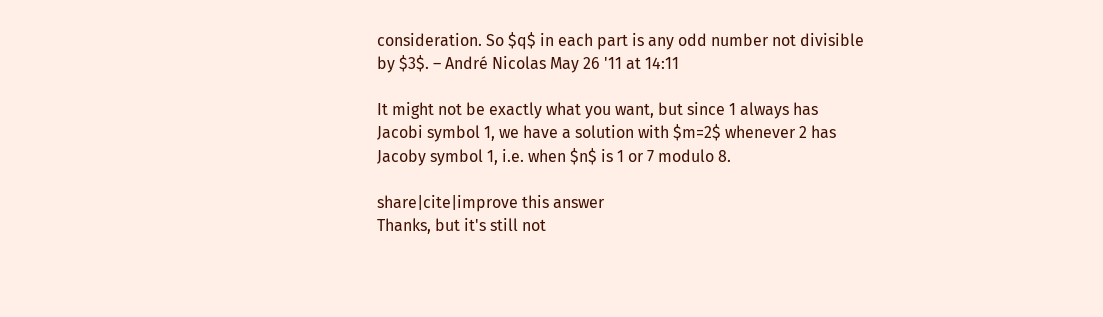consideration. So $q$ in each part is any odd number not divisible by $3$. – André Nicolas May 26 '11 at 14:11

It might not be exactly what you want, but since 1 always has Jacobi symbol 1, we have a solution with $m=2$ whenever 2 has Jacoby symbol 1, i.e. when $n$ is 1 or 7 modulo 8.

share|cite|improve this answer
Thanks, but it's still not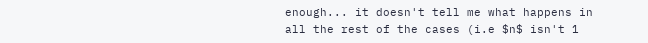enough... it doesn't tell me what happens in all the rest of the cases (i.e $n$ isn't 1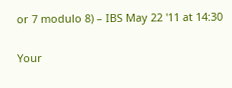or 7 modulo 8) – IBS May 22 '11 at 14:30

Your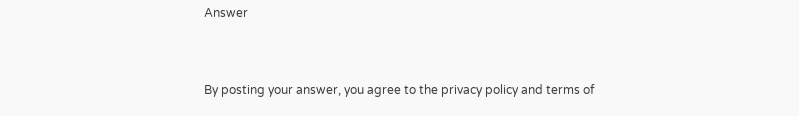Answer


By posting your answer, you agree to the privacy policy and terms of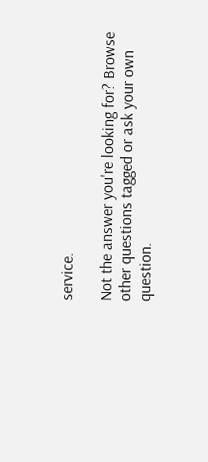service.

Not the answer you're looking for? Browse other questions tagged or ask your own question.